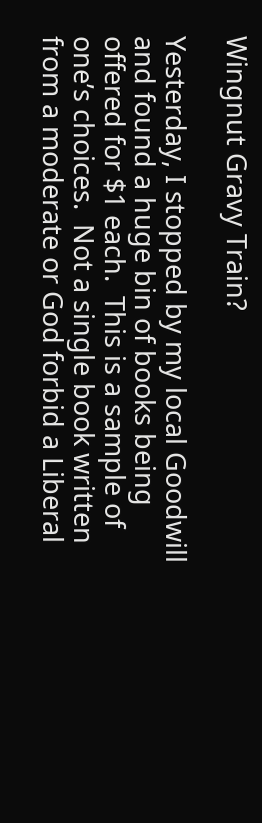Wingnut Gravy Train?

Yesterday, I stopped by my local Goodwill and found a huge bin of books being offered for $1 each.  This is a sample of one’s choices.  Not a single book written from a moderate or God forbid a Liberal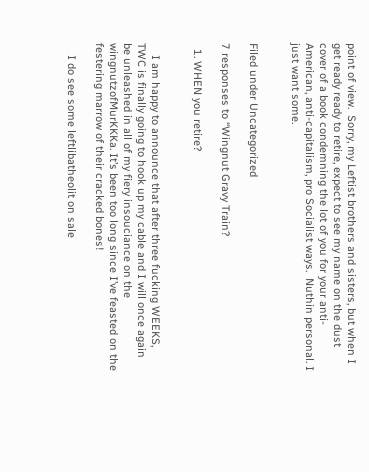point of view.  Sorry, my Leftist brothers and sisters, but when I get ready ready to retire, expect to see my name on the dust cover of a book condemning the lot of you for your anti-American, anti-capitalism, pro Socialist ways.  Nuthin personal. I just want some.


Filed under Uncategorized

7 responses to “Wingnut Gravy Train?

  1. WHEN you retire?


    I am happy to announce that after three fucking WEEKS, TWC is finally going to hook up my cable and I will once again be unleashed in all of my fiery insouciance on the wingnutzofMurKKKa. It’s been too long since I’ve feasted on the festering marrow of their cracked bones!

    I do see some leftlibatheolit on sale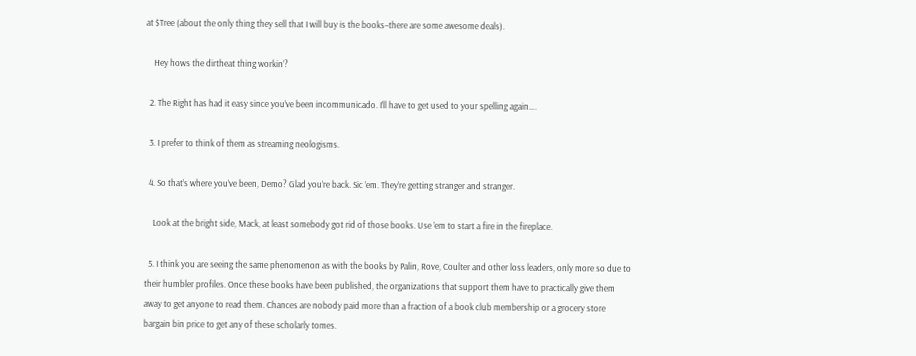at $Tree (about the only thing they sell that I will buy is the books–there are some awesome deals).

    Hey hows the dirtheat thing workin’?

  2. The Right has had it easy since you’ve been incommunicado. I’ll have to get used to your spelling again….

  3. I prefer to think of them as streaming neologisms.

  4. So that’s where you’ve been, Demo? Glad you’re back. Sic ’em. They’re getting stranger and stranger.

    Look at the bright side, Mack, at least somebody got rid of those books. Use ’em to start a fire in the fireplace.

  5. I think you are seeing the same phenomenon as with the books by Palin, Rove, Coulter and other loss leaders, only more so due to their humbler profiles. Once these books have been published, the organizations that support them have to practically give them away to get anyone to read them. Chances are nobody paid more than a fraction of a book club membership or a grocery store bargain bin price to get any of these scholarly tomes.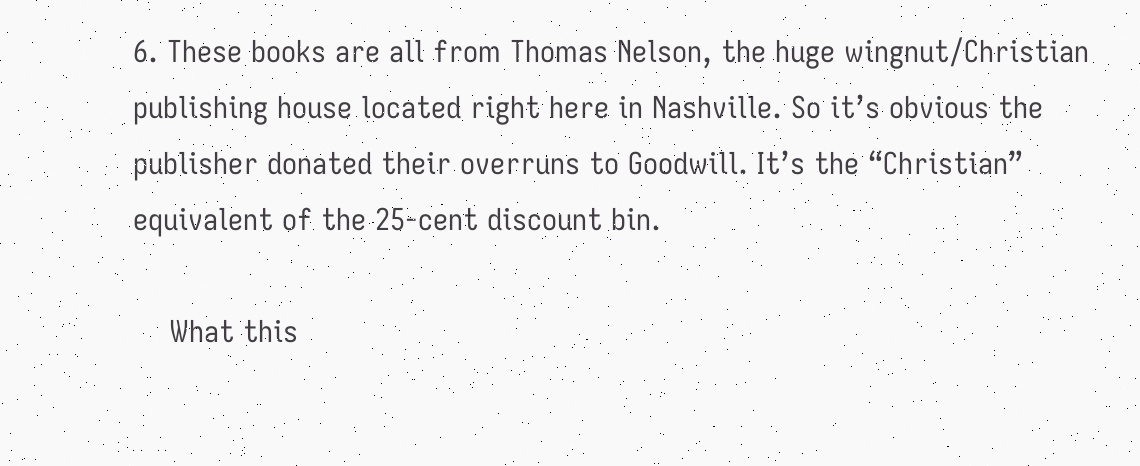6. These books are all from Thomas Nelson, the huge wingnut/Christian publishing house located right here in Nashville. So it’s obvious the publisher donated their overruns to Goodwill. It’s the “Christian” equivalent of the 25-cent discount bin.

    What this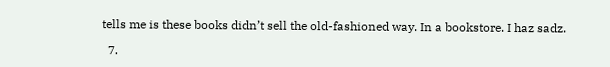tells me is these books didn’t sell the old-fashioned way. In a bookstore. I haz sadz.

  7.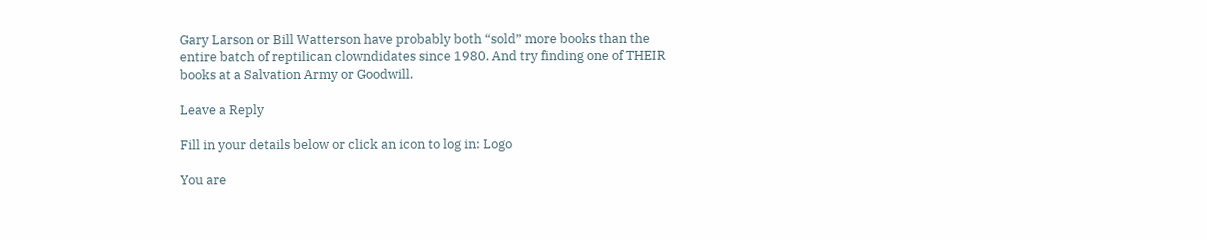Gary Larson or Bill Watterson have probably both “sold” more books than the entire batch of reptilican clowndidates since 1980. And try finding one of THEIR books at a Salvation Army or Goodwill.

Leave a Reply

Fill in your details below or click an icon to log in: Logo

You are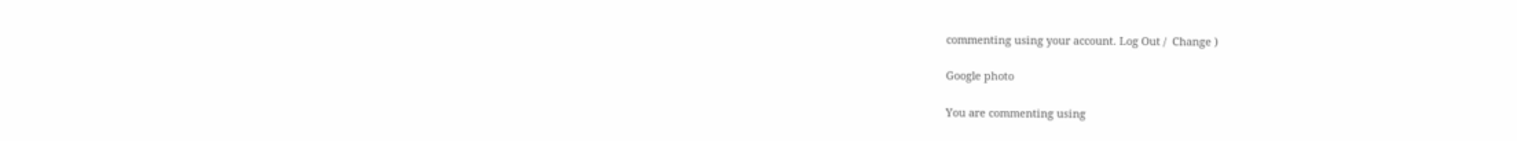commenting using your account. Log Out /  Change )

Google photo

You are commenting using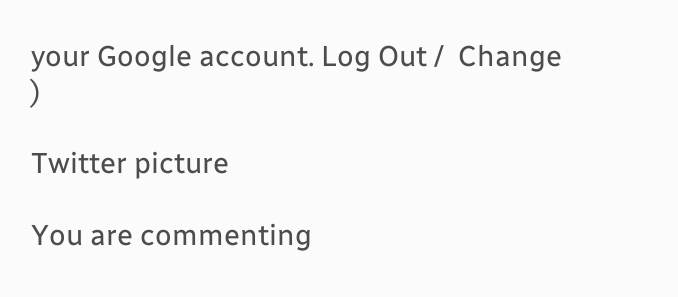your Google account. Log Out /  Change )

Twitter picture

You are commenting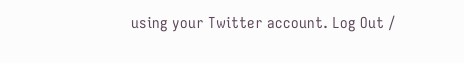using your Twitter account. Log Out /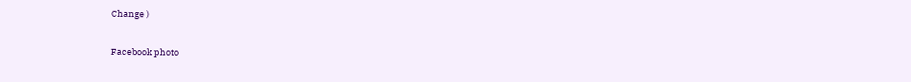Change )

Facebook photo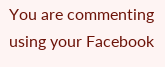You are commenting using your Facebook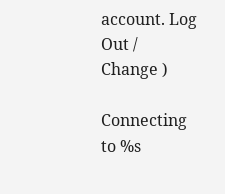account. Log Out /  Change )

Connecting to %s